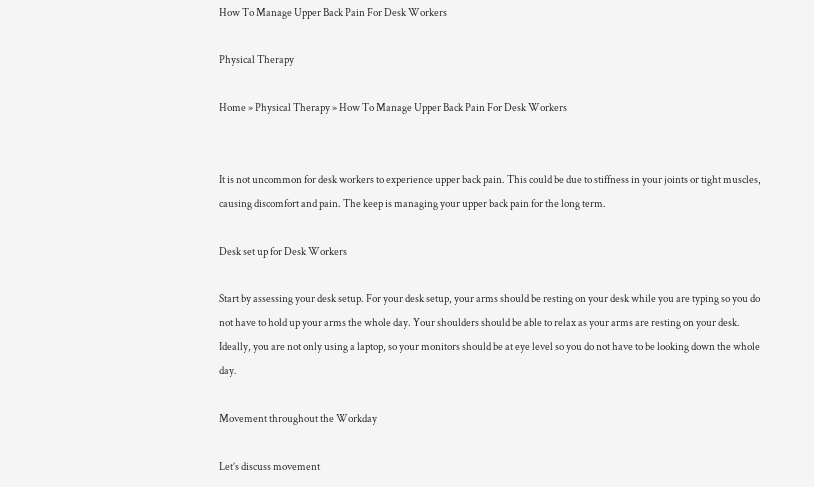How To Manage Upper Back Pain For Desk Workers

Physical Therapy

Home » Physical Therapy » How To Manage Upper Back Pain For Desk Workers


It is not uncommon for desk workers to experience upper back pain. This could be due to stiffness in your joints or tight muscles, causing discomfort and pain. The keep is managing your upper back pain for the long term.

Desk set up for Desk Workers

Start by assessing your desk setup. For your desk setup, your arms should be resting on your desk while you are typing so you do not have to hold up your arms the whole day. Your shoulders should be able to relax as your arms are resting on your desk. Ideally, you are not only using a laptop, so your monitors should be at eye level so you do not have to be looking down the whole day.

Movement throughout the Workday

Let’s discuss movement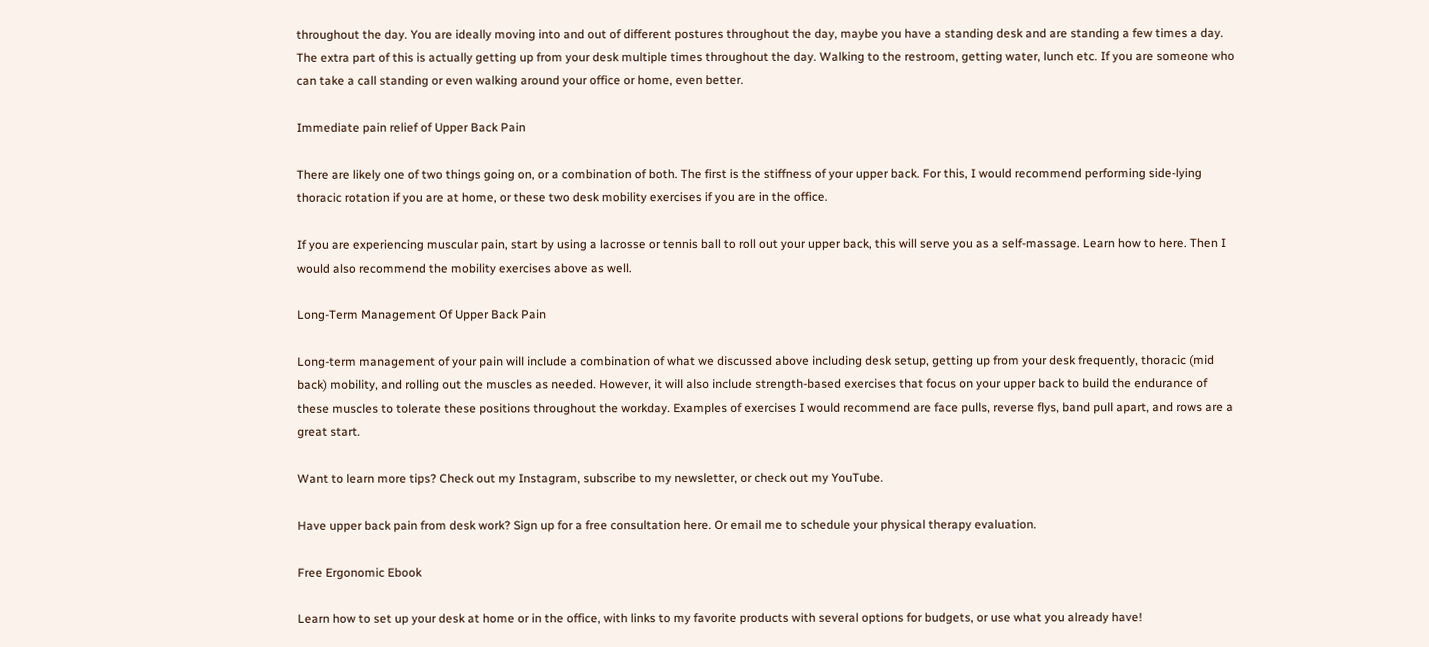throughout the day. You are ideally moving into and out of different postures throughout the day, maybe you have a standing desk and are standing a few times a day. The extra part of this is actually getting up from your desk multiple times throughout the day. Walking to the restroom, getting water, lunch etc. If you are someone who can take a call standing or even walking around your office or home, even better.

Immediate pain relief of Upper Back Pain

There are likely one of two things going on, or a combination of both. The first is the stiffness of your upper back. For this, I would recommend performing side-lying thoracic rotation if you are at home, or these two desk mobility exercises if you are in the office.

If you are experiencing muscular pain, start by using a lacrosse or tennis ball to roll out your upper back, this will serve you as a self-massage. Learn how to here. Then I would also recommend the mobility exercises above as well.

Long-Term Management Of Upper Back Pain

Long-term management of your pain will include a combination of what we discussed above including desk setup, getting up from your desk frequently, thoracic (mid back) mobility, and rolling out the muscles as needed. However, it will also include strength-based exercises that focus on your upper back to build the endurance of these muscles to tolerate these positions throughout the workday. Examples of exercises I would recommend are face pulls, reverse flys, band pull apart, and rows are a great start.

Want to learn more tips? Check out my Instagram, subscribe to my newsletter, or check out my YouTube.

Have upper back pain from desk work? Sign up for a free consultation here. Or email me to schedule your physical therapy evaluation.

Free Ergonomic Ebook

Learn how to set up your desk at home or in the office, with links to my favorite products with several options for budgets, or use what you already have!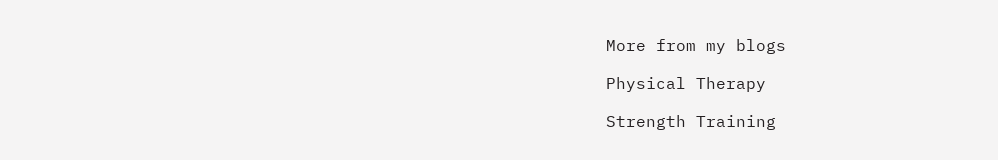More from my blogs

Physical Therapy

Strength Training